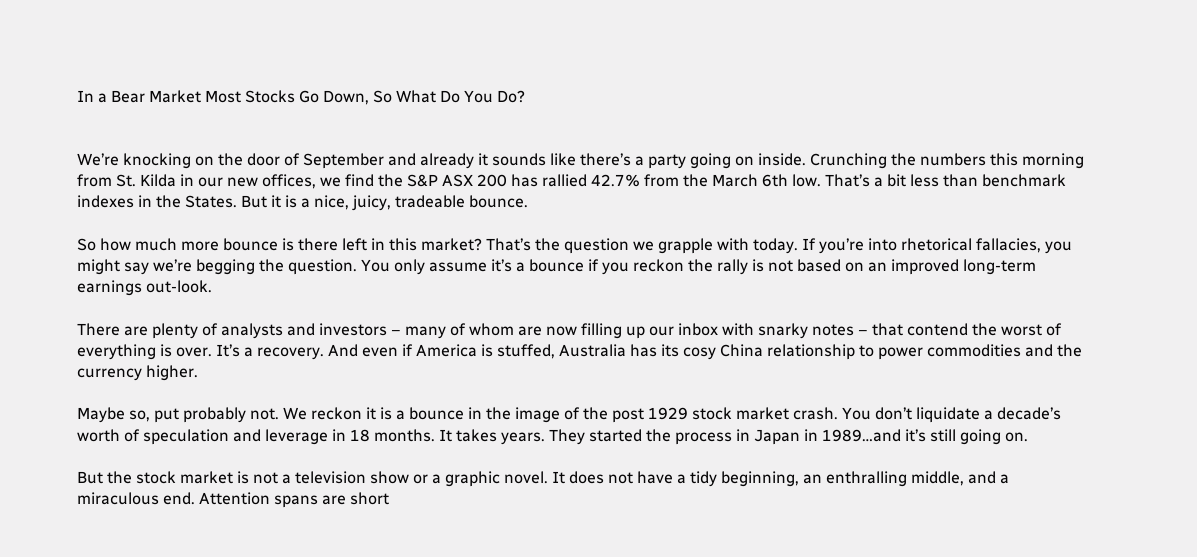In a Bear Market Most Stocks Go Down, So What Do You Do?


We’re knocking on the door of September and already it sounds like there’s a party going on inside. Crunching the numbers this morning from St. Kilda in our new offices, we find the S&P ASX 200 has rallied 42.7% from the March 6th low. That’s a bit less than benchmark indexes in the States. But it is a nice, juicy, tradeable bounce.

So how much more bounce is there left in this market? That’s the question we grapple with today. If you’re into rhetorical fallacies, you might say we’re begging the question. You only assume it’s a bounce if you reckon the rally is not based on an improved long-term earnings out-look.

There are plenty of analysts and investors – many of whom are now filling up our inbox with snarky notes – that contend the worst of everything is over. It’s a recovery. And even if America is stuffed, Australia has its cosy China relationship to power commodities and the currency higher.

Maybe so, put probably not. We reckon it is a bounce in the image of the post 1929 stock market crash. You don’t liquidate a decade’s worth of speculation and leverage in 18 months. It takes years. They started the process in Japan in 1989…and it’s still going on.

But the stock market is not a television show or a graphic novel. It does not have a tidy beginning, an enthralling middle, and a miraculous end. Attention spans are short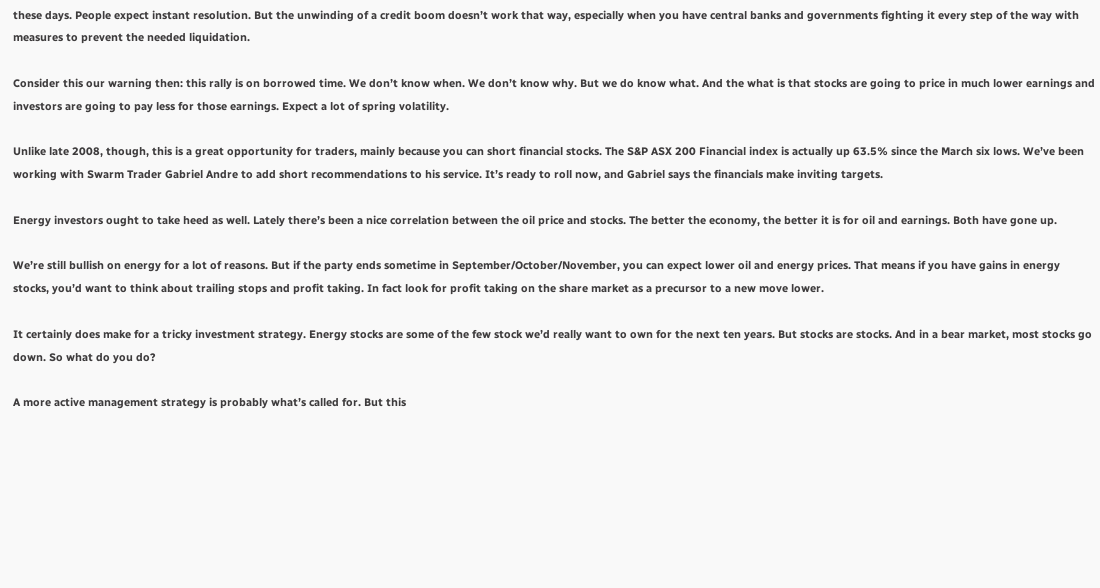these days. People expect instant resolution. But the unwinding of a credit boom doesn’t work that way, especially when you have central banks and governments fighting it every step of the way with measures to prevent the needed liquidation.

Consider this our warning then: this rally is on borrowed time. We don’t know when. We don’t know why. But we do know what. And the what is that stocks are going to price in much lower earnings and investors are going to pay less for those earnings. Expect a lot of spring volatility.

Unlike late 2008, though, this is a great opportunity for traders, mainly because you can short financial stocks. The S&P ASX 200 Financial index is actually up 63.5% since the March six lows. We’ve been working with Swarm Trader Gabriel Andre to add short recommendations to his service. It’s ready to roll now, and Gabriel says the financials make inviting targets.

Energy investors ought to take heed as well. Lately there’s been a nice correlation between the oil price and stocks. The better the economy, the better it is for oil and earnings. Both have gone up.

We’re still bullish on energy for a lot of reasons. But if the party ends sometime in September/October/November, you can expect lower oil and energy prices. That means if you have gains in energy stocks, you’d want to think about trailing stops and profit taking. In fact look for profit taking on the share market as a precursor to a new move lower.

It certainly does make for a tricky investment strategy. Energy stocks are some of the few stock we’d really want to own for the next ten years. But stocks are stocks. And in a bear market, most stocks go down. So what do you do?

A more active management strategy is probably what’s called for. But this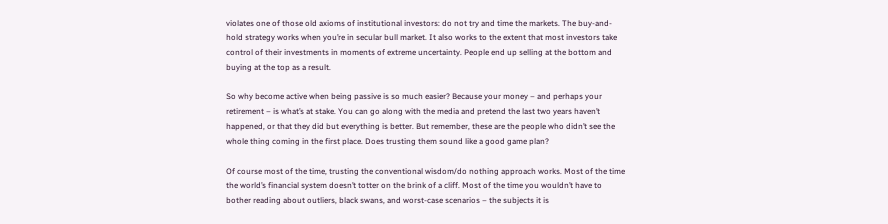violates one of those old axioms of institutional investors: do not try and time the markets. The buy-and-hold strategy works when you’re in secular bull market. It also works to the extent that most investors take control of their investments in moments of extreme uncertainty. People end up selling at the bottom and buying at the top as a result.

So why become active when being passive is so much easier? Because your money – and perhaps your retirement – is what’s at stake. You can go along with the media and pretend the last two years haven’t happened, or that they did but everything is better. But remember, these are the people who didn’t see the whole thing coming in the first place. Does trusting them sound like a good game plan?

Of course most of the time, trusting the conventional wisdom/do nothing approach works. Most of the time the world’s financial system doesn’t totter on the brink of a cliff. Most of the time you wouldn’t have to bother reading about outliers, black swans, and worst-case scenarios – the subjects it is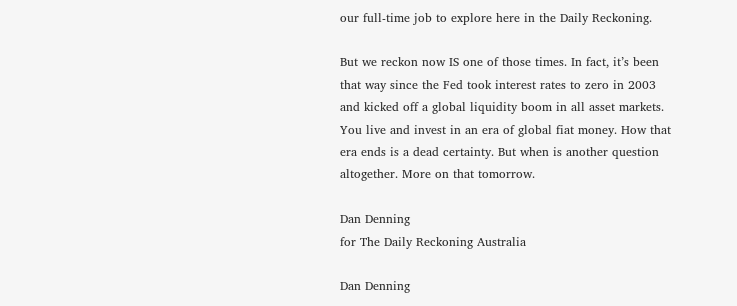our full-time job to explore here in the Daily Reckoning.

But we reckon now IS one of those times. In fact, it’s been that way since the Fed took interest rates to zero in 2003 and kicked off a global liquidity boom in all asset markets. You live and invest in an era of global fiat money. How that era ends is a dead certainty. But when is another question altogether. More on that tomorrow.

Dan Denning
for The Daily Reckoning Australia

Dan Denning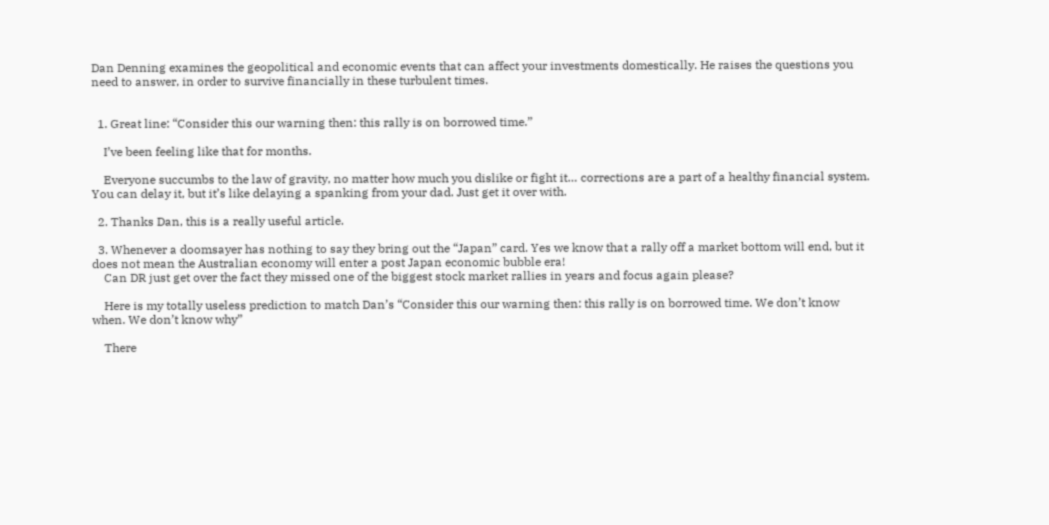Dan Denning examines the geopolitical and economic events that can affect your investments domestically. He raises the questions you need to answer, in order to survive financially in these turbulent times.


  1. Great line: “Consider this our warning then: this rally is on borrowed time.”

    I’ve been feeling like that for months.

    Everyone succumbs to the law of gravity, no matter how much you dislike or fight it… corrections are a part of a healthy financial system. You can delay it, but it’s like delaying a spanking from your dad. Just get it over with.

  2. Thanks Dan, this is a really useful article.

  3. Whenever a doomsayer has nothing to say they bring out the “Japan” card. Yes we know that a rally off a market bottom will end, but it does not mean the Australian economy will enter a post Japan economic bubble era!
    Can DR just get over the fact they missed one of the biggest stock market rallies in years and focus again please?

    Here is my totally useless prediction to match Dan’s “Consider this our warning then: this rally is on borrowed time. We don’t know when. We don’t know why”

    There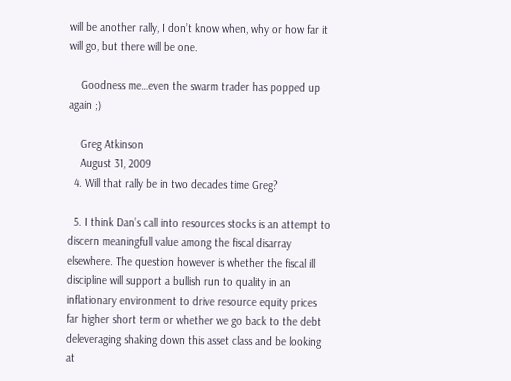will be another rally, I don’t know when, why or how far it will go, but there will be one.

    Goodness me…even the swarm trader has popped up again ;)

    Greg Atkinson
    August 31, 2009
  4. Will that rally be in two decades time Greg?

  5. I think Dan’s call into resources stocks is an attempt to discern meaningfull value among the fiscal disarray elsewhere. The question however is whether the fiscal ill discipline will support a bullish run to quality in an inflationary environment to drive resource equity prices far higher short term or whether we go back to the debt deleveraging shaking down this asset class and be looking at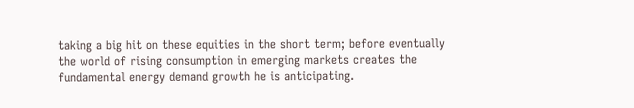taking a big hit on these equities in the short term; before eventually the world of rising consumption in emerging markets creates the fundamental energy demand growth he is anticipating.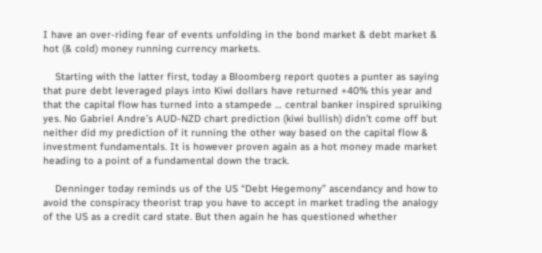I have an over-riding fear of events unfolding in the bond market & debt market & hot (& cold) money running currency markets.

    Starting with the latter first, today a Bloomberg report quotes a punter as saying that pure debt leveraged plays into Kiwi dollars have returned +40% this year and that the capital flow has turned into a stampede … central banker inspired spruiking yes. No Gabriel Andre’s AUD-NZD chart prediction (kiwi bullish) didn’t come off but neither did my prediction of it running the other way based on the capital flow & investment fundamentals. It is however proven again as a hot money made market heading to a point of a fundamental down the track.

    Denninger today reminds us of the US “Debt Hegemony” ascendancy and how to avoid the conspiracy theorist trap you have to accept in market trading the analogy of the US as a credit card state. But then again he has questioned whether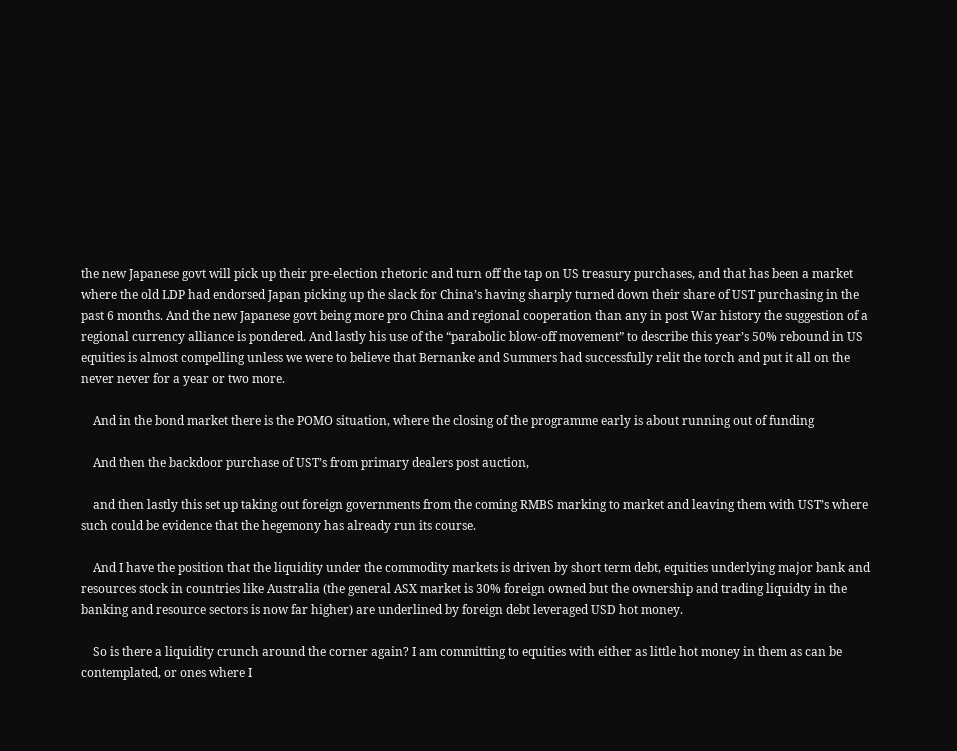the new Japanese govt will pick up their pre-election rhetoric and turn off the tap on US treasury purchases, and that has been a market where the old LDP had endorsed Japan picking up the slack for China’s having sharply turned down their share of UST purchasing in the past 6 months. And the new Japanese govt being more pro China and regional cooperation than any in post War history the suggestion of a regional currency alliance is pondered. And lastly his use of the “parabolic blow-off movement” to describe this year’s 50% rebound in US equities is almost compelling unless we were to believe that Bernanke and Summers had successfully relit the torch and put it all on the never never for a year or two more.

    And in the bond market there is the POMO situation, where the closing of the programme early is about running out of funding

    And then the backdoor purchase of UST’s from primary dealers post auction,

    and then lastly this set up taking out foreign governments from the coming RMBS marking to market and leaving them with UST’s where such could be evidence that the hegemony has already run its course.

    And I have the position that the liquidity under the commodity markets is driven by short term debt, equities underlying major bank and resources stock in countries like Australia (the general ASX market is 30% foreign owned but the ownership and trading liquidty in the banking and resource sectors is now far higher) are underlined by foreign debt leveraged USD hot money.

    So is there a liquidity crunch around the corner again? I am committing to equities with either as little hot money in them as can be contemplated, or ones where I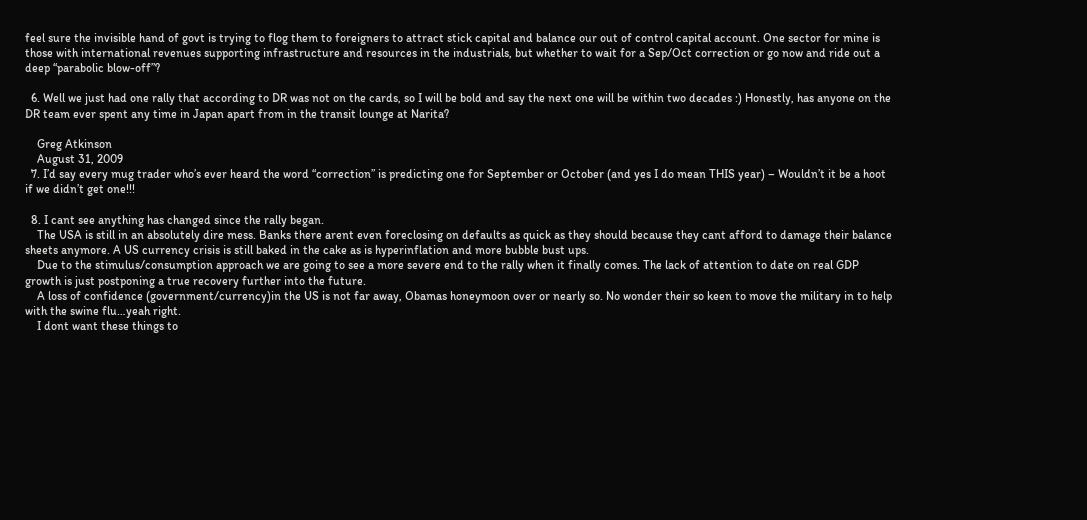feel sure the invisible hand of govt is trying to flog them to foreigners to attract stick capital and balance our out of control capital account. One sector for mine is those with international revenues supporting infrastructure and resources in the industrials, but whether to wait for a Sep/Oct correction or go now and ride out a deep “parabolic blow-off”?

  6. Well we just had one rally that according to DR was not on the cards, so I will be bold and say the next one will be within two decades :) Honestly, has anyone on the DR team ever spent any time in Japan apart from in the transit lounge at Narita?

    Greg Atkinson
    August 31, 2009
  7. I’d say every mug trader who’s ever heard the word “correction” is predicting one for September or October (and yes I do mean THIS year) – Wouldn’t it be a hoot if we didn’t get one!!!

  8. I cant see anything has changed since the rally began.
    The USA is still in an absolutely dire mess. Banks there arent even foreclosing on defaults as quick as they should because they cant afford to damage their balance sheets anymore. A US currency crisis is still baked in the cake as is hyperinflation and more bubble bust ups.
    Due to the stimulus/consumption approach we are going to see a more severe end to the rally when it finally comes. The lack of attention to date on real GDP growth is just postponing a true recovery further into the future.
    A loss of confidence (government/currency)in the US is not far away, Obamas honeymoon over or nearly so. No wonder their so keen to move the military in to help with the swine flu…yeah right.
    I dont want these things to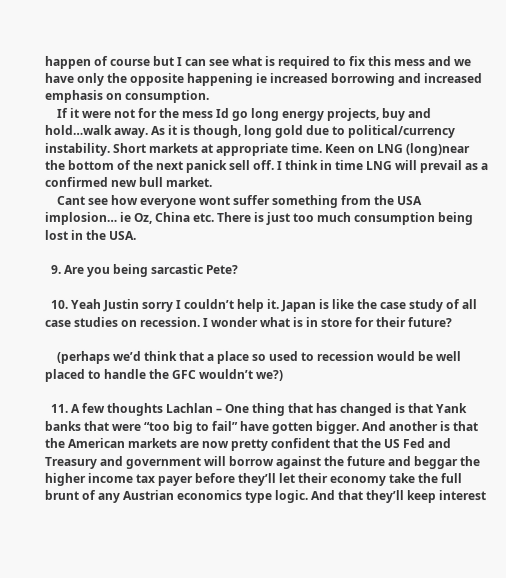happen of course but I can see what is required to fix this mess and we have only the opposite happening ie increased borrowing and increased emphasis on consumption.
    If it were not for the mess Id go long energy projects, buy and hold…walk away. As it is though, long gold due to political/currency instability. Short markets at appropriate time. Keen on LNG (long)near the bottom of the next panick sell off. I think in time LNG will prevail as a confirmed new bull market.
    Cant see how everyone wont suffer something from the USA implosion… ie Oz, China etc. There is just too much consumption being lost in the USA.

  9. Are you being sarcastic Pete?

  10. Yeah Justin sorry I couldn’t help it. Japan is like the case study of all case studies on recession. I wonder what is in store for their future?

    (perhaps we’d think that a place so used to recession would be well placed to handle the GFC wouldn’t we?)

  11. A few thoughts Lachlan – One thing that has changed is that Yank banks that were “too big to fail” have gotten bigger. And another is that the American markets are now pretty confident that the US Fed and Treasury and government will borrow against the future and beggar the higher income tax payer before they’ll let their economy take the full brunt of any Austrian economics type logic. And that they’ll keep interest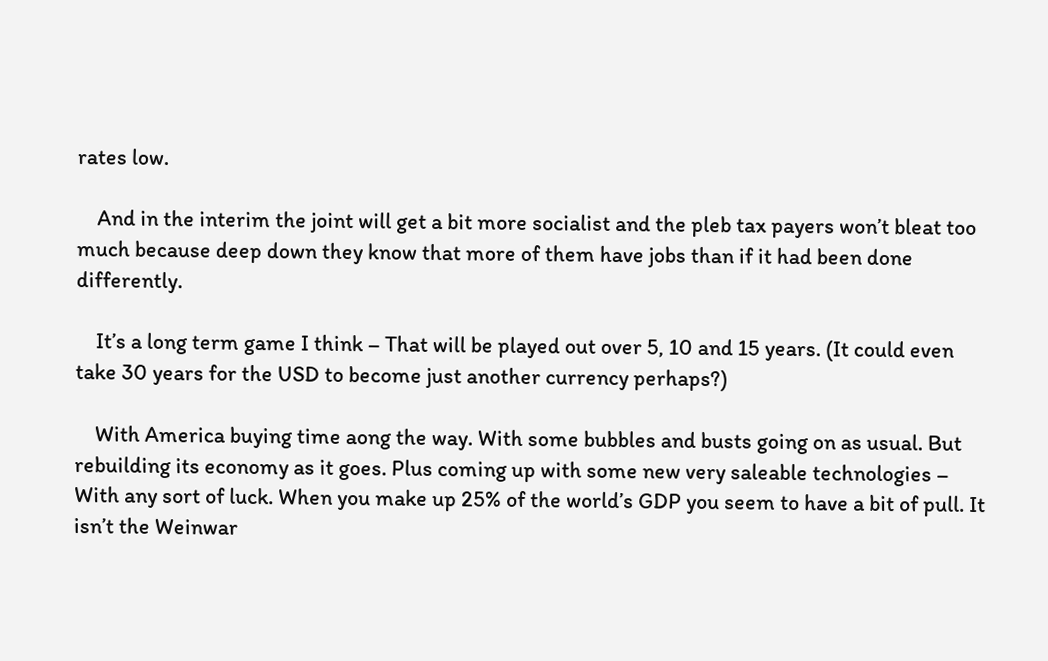rates low.

    And in the interim the joint will get a bit more socialist and the pleb tax payers won’t bleat too much because deep down they know that more of them have jobs than if it had been done differently.

    It’s a long term game I think – That will be played out over 5, 10 and 15 years. (It could even take 30 years for the USD to become just another currency perhaps?)

    With America buying time aong the way. With some bubbles and busts going on as usual. But rebuilding its economy as it goes. Plus coming up with some new very saleable technologies – With any sort of luck. When you make up 25% of the world’s GDP you seem to have a bit of pull. It isn’t the Weinwar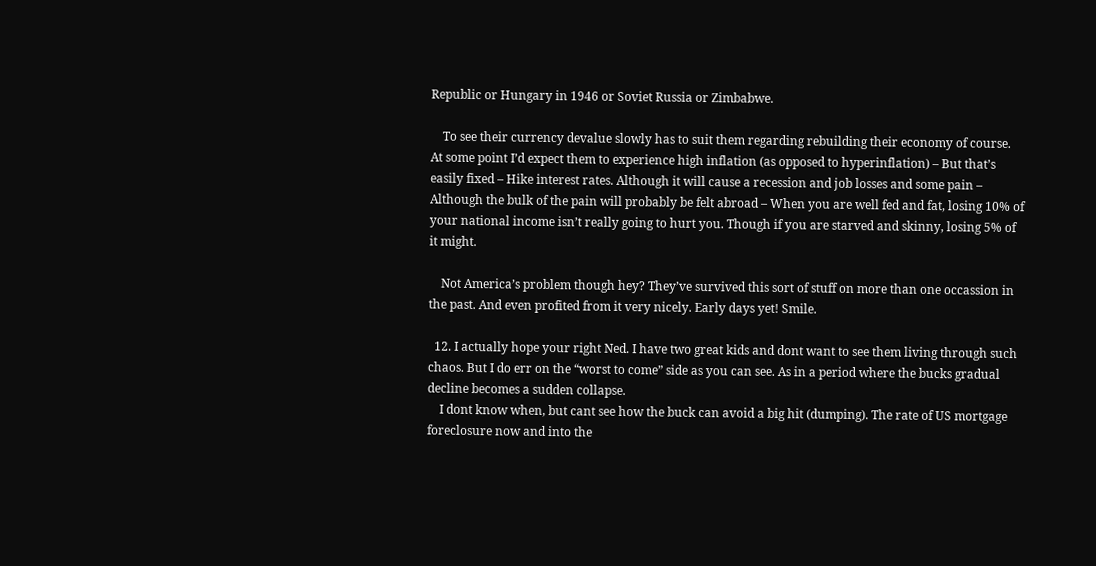Republic or Hungary in 1946 or Soviet Russia or Zimbabwe.

    To see their currency devalue slowly has to suit them regarding rebuilding their economy of course. At some point I’d expect them to experience high inflation (as opposed to hyperinflation) – But that’s easily fixed – Hike interest rates. Although it will cause a recession and job losses and some pain – Although the bulk of the pain will probably be felt abroad – When you are well fed and fat, losing 10% of your national income isn’t really going to hurt you. Though if you are starved and skinny, losing 5% of it might.

    Not America’s problem though hey? They’ve survived this sort of stuff on more than one occassion in the past. And even profited from it very nicely. Early days yet! Smile.

  12. I actually hope your right Ned. I have two great kids and dont want to see them living through such chaos. But I do err on the “worst to come” side as you can see. As in a period where the bucks gradual decline becomes a sudden collapse.
    I dont know when, but cant see how the buck can avoid a big hit (dumping). The rate of US mortgage foreclosure now and into the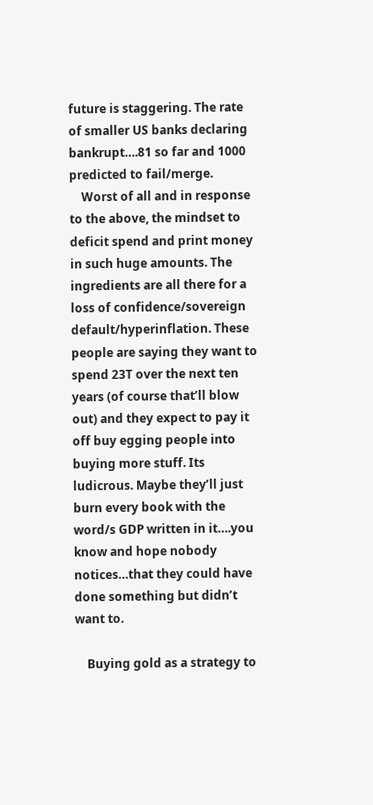future is staggering. The rate of smaller US banks declaring bankrupt….81 so far and 1000 predicted to fail/merge.
    Worst of all and in response to the above, the mindset to deficit spend and print money in such huge amounts. The ingredients are all there for a loss of confidence/sovereign default/hyperinflation. These people are saying they want to spend 23T over the next ten years (of course that’ll blow out) and they expect to pay it off buy egging people into buying more stuff. Its ludicrous. Maybe they’ll just burn every book with the word/s GDP written in it….you know and hope nobody notices…that they could have done something but didn’t want to.

    Buying gold as a strategy to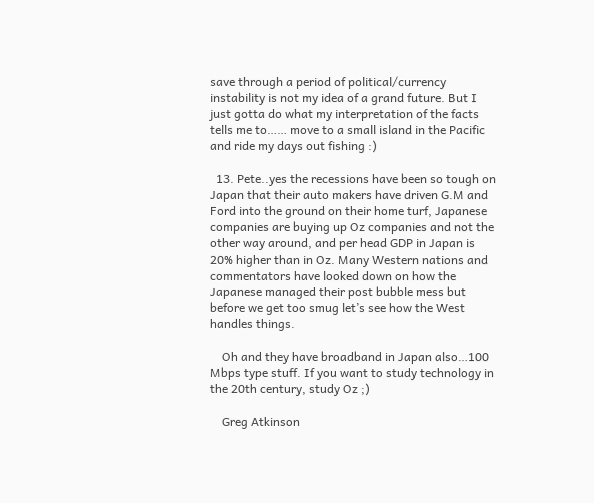save through a period of political/currency instability is not my idea of a grand future. But I just gotta do what my interpretation of the facts tells me to…… move to a small island in the Pacific and ride my days out fishing :)

  13. Pete..yes the recessions have been so tough on Japan that their auto makers have driven G.M and Ford into the ground on their home turf, Japanese companies are buying up Oz companies and not the other way around, and per head GDP in Japan is 20% higher than in Oz. Many Western nations and commentators have looked down on how the Japanese managed their post bubble mess but before we get too smug let’s see how the West handles things.

    Oh and they have broadband in Japan also…100 Mbps type stuff. If you want to study technology in the 20th century, study Oz ;)

    Greg Atkinson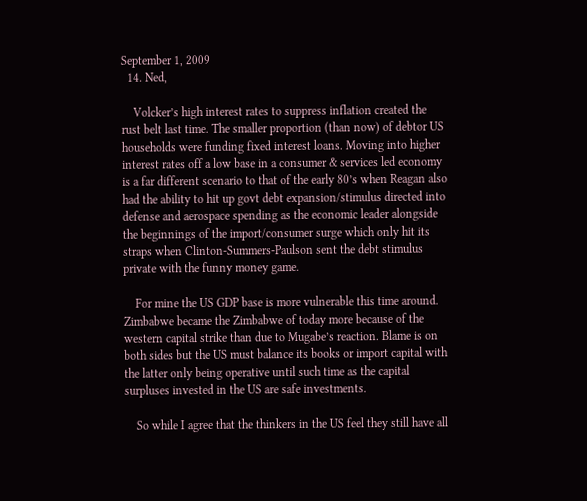September 1, 2009
  14. Ned,

    Volcker’s high interest rates to suppress inflation created the rust belt last time. The smaller proportion (than now) of debtor US households were funding fixed interest loans. Moving into higher interest rates off a low base in a consumer & services led economy is a far different scenario to that of the early 80’s when Reagan also had the ability to hit up govt debt expansion/stimulus directed into defense and aerospace spending as the economic leader alongside the beginnings of the import/consumer surge which only hit its straps when Clinton-Summers-Paulson sent the debt stimulus private with the funny money game.

    For mine the US GDP base is more vulnerable this time around. Zimbabwe became the Zimbabwe of today more because of the western capital strike than due to Mugabe’s reaction. Blame is on both sides but the US must balance its books or import capital with the latter only being operative until such time as the capital surpluses invested in the US are safe investments.

    So while I agree that the thinkers in the US feel they still have all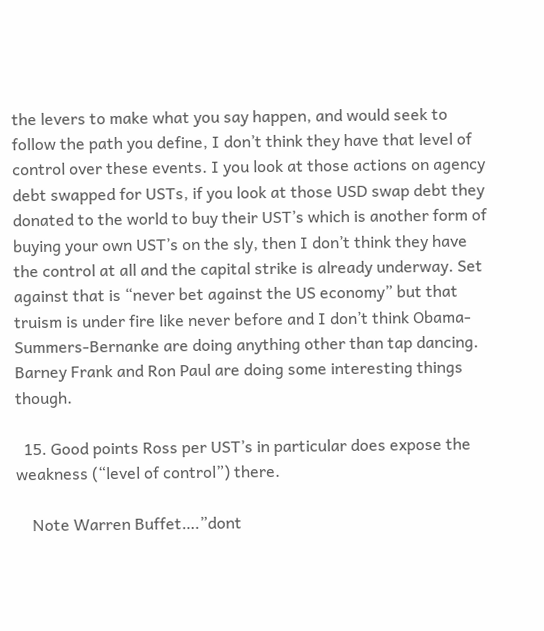the levers to make what you say happen, and would seek to follow the path you define, I don’t think they have that level of control over these events. I you look at those actions on agency debt swapped for USTs, if you look at those USD swap debt they donated to the world to buy their UST’s which is another form of buying your own UST’s on the sly, then I don’t think they have the control at all and the capital strike is already underway. Set against that is “never bet against the US economy” but that truism is under fire like never before and I don’t think Obama-Summers-Bernanke are doing anything other than tap dancing. Barney Frank and Ron Paul are doing some interesting things though.

  15. Good points Ross per UST’s in particular does expose the weakness (“level of control”) there.

    Note Warren Buffet….”dont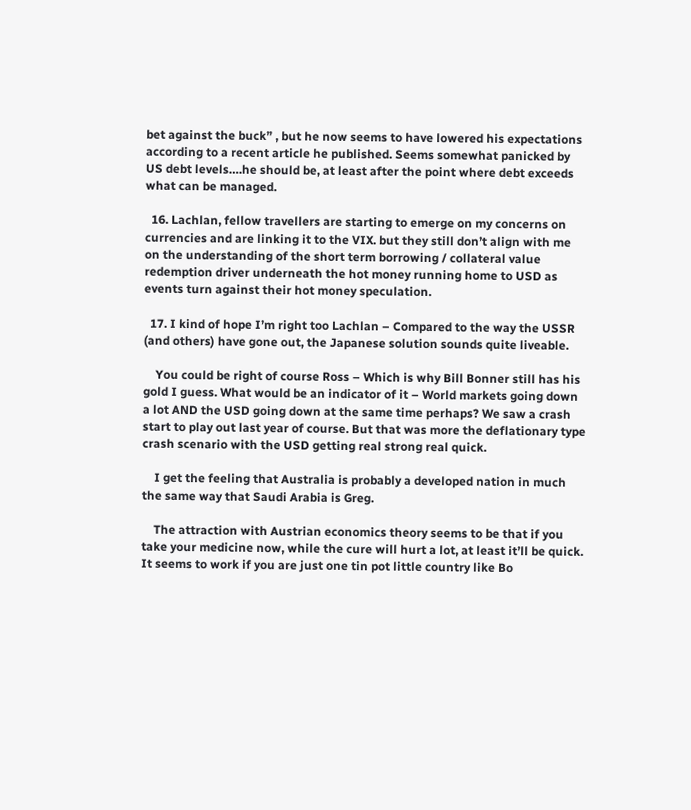bet against the buck” , but he now seems to have lowered his expectations according to a recent article he published. Seems somewhat panicked by US debt levels….he should be, at least after the point where debt exceeds what can be managed.

  16. Lachlan, fellow travellers are starting to emerge on my concerns on currencies and are linking it to the VIX. but they still don’t align with me on the understanding of the short term borrowing / collateral value redemption driver underneath the hot money running home to USD as events turn against their hot money speculation.

  17. I kind of hope I’m right too Lachlan – Compared to the way the USSR (and others) have gone out, the Japanese solution sounds quite liveable.

    You could be right of course Ross – Which is why Bill Bonner still has his gold I guess. What would be an indicator of it – World markets going down a lot AND the USD going down at the same time perhaps? We saw a crash start to play out last year of course. But that was more the deflationary type crash scenario with the USD getting real strong real quick.

    I get the feeling that Australia is probably a developed nation in much the same way that Saudi Arabia is Greg.

    The attraction with Austrian economics theory seems to be that if you take your medicine now, while the cure will hurt a lot, at least it’ll be quick. It seems to work if you are just one tin pot little country like Bo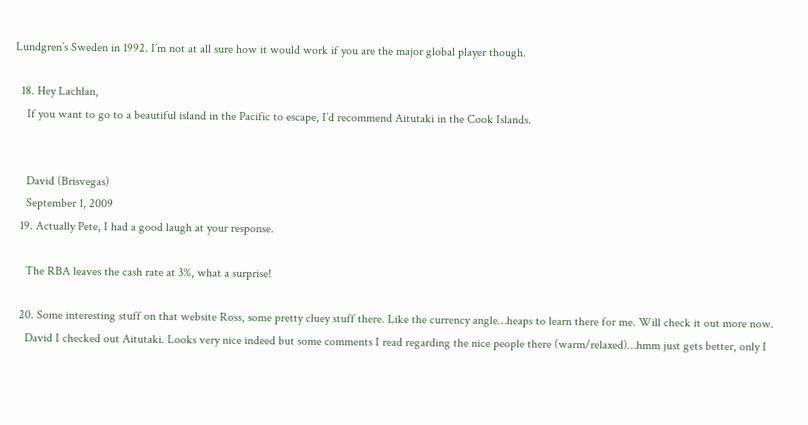Lundgren’s Sweden in 1992. I’m not at all sure how it would work if you are the major global player though.

  18. Hey Lachlan,
    If you want to go to a beautiful island in the Pacific to escape, I’d recommend Aitutaki in the Cook Islands.


    David (Brisvegas)
    September 1, 2009
  19. Actually Pete, I had a good laugh at your response.

    The RBA leaves the cash rate at 3%, what a surprise!

  20. Some interesting stuff on that website Ross, some pretty cluey stuff there. Like the currency angle…heaps to learn there for me. Will check it out more now.
    David I checked out Aitutaki. Looks very nice indeed but some comments I read regarding the nice people there (warm/relaxed)…hmm just gets better, only I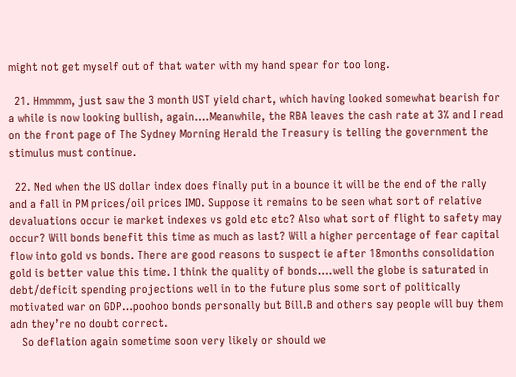might not get myself out of that water with my hand spear for too long.

  21. Hmmmm, just saw the 3 month UST yield chart, which having looked somewhat bearish for a while is now looking bullish, again….Meanwhile, the RBA leaves the cash rate at 3% and I read on the front page of The Sydney Morning Herald the Treasury is telling the government the stimulus must continue.

  22. Ned when the US dollar index does finally put in a bounce it will be the end of the rally and a fall in PM prices/oil prices IMO. Suppose it remains to be seen what sort of relative devaluations occur ie market indexes vs gold etc etc? Also what sort of flight to safety may occur? Will bonds benefit this time as much as last? Will a higher percentage of fear capital flow into gold vs bonds. There are good reasons to suspect ie after 18months consolidation gold is better value this time. I think the quality of bonds….well the globe is saturated in debt/deficit spending projections well in to the future plus some sort of politically motivated war on GDP…poohoo bonds personally but Bill.B and others say people will buy them adn they’re no doubt correct.
    So deflation again sometime soon very likely or should we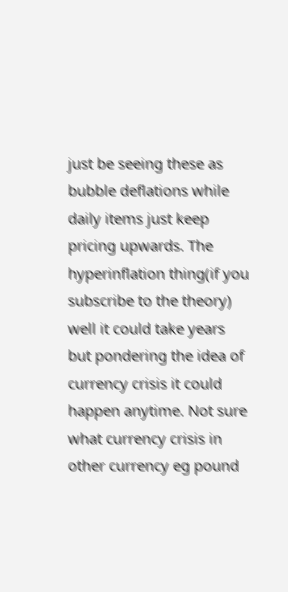just be seeing these as bubble deflations while daily items just keep pricing upwards. The hyperinflation thing(if you subscribe to the theory) well it could take years but pondering the idea of currency crisis it could happen anytime. Not sure what currency crisis in other currency eg pound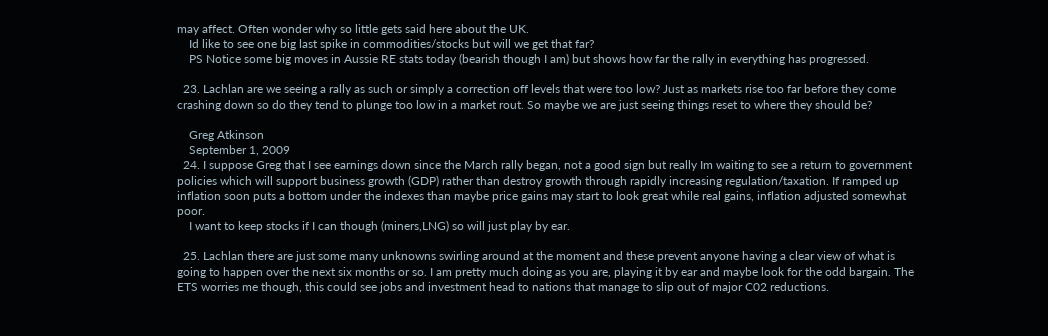may affect. Often wonder why so little gets said here about the UK.
    Id like to see one big last spike in commodities/stocks but will we get that far?
    PS Notice some big moves in Aussie RE stats today (bearish though I am) but shows how far the rally in everything has progressed.

  23. Lachlan are we seeing a rally as such or simply a correction off levels that were too low? Just as markets rise too far before they come crashing down so do they tend to plunge too low in a market rout. So maybe we are just seeing things reset to where they should be?

    Greg Atkinson
    September 1, 2009
  24. I suppose Greg that I see earnings down since the March rally began, not a good sign but really Im waiting to see a return to government policies which will support business growth (GDP) rather than destroy growth through rapidly increasing regulation/taxation. If ramped up inflation soon puts a bottom under the indexes than maybe price gains may start to look great while real gains, inflation adjusted somewhat poor.
    I want to keep stocks if I can though (miners,LNG) so will just play by ear.

  25. Lachlan there are just some many unknowns swirling around at the moment and these prevent anyone having a clear view of what is going to happen over the next six months or so. I am pretty much doing as you are, playing it by ear and maybe look for the odd bargain. The ETS worries me though, this could see jobs and investment head to nations that manage to slip out of major C02 reductions.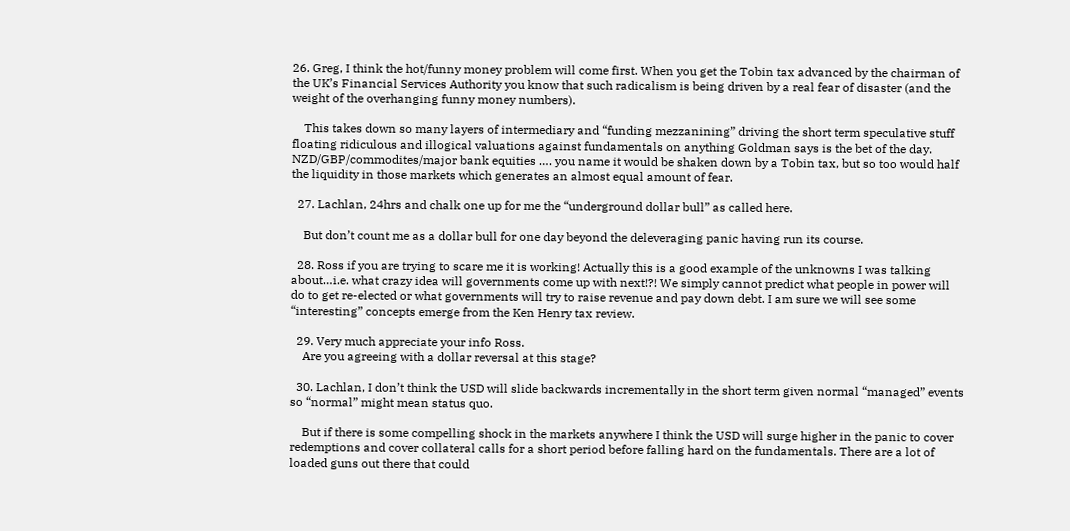26. Greg, I think the hot/funny money problem will come first. When you get the Tobin tax advanced by the chairman of the UK’s Financial Services Authority you know that such radicalism is being driven by a real fear of disaster (and the weight of the overhanging funny money numbers).

    This takes down so many layers of intermediary and “funding mezzanining” driving the short term speculative stuff floating ridiculous and illogical valuations against fundamentals on anything Goldman says is the bet of the day. NZD/GBP/commodites/major bank equities …. you name it would be shaken down by a Tobin tax, but so too would half the liquidity in those markets which generates an almost equal amount of fear.

  27. Lachlan, 24hrs and chalk one up for me the “underground dollar bull” as called here.

    But don’t count me as a dollar bull for one day beyond the deleveraging panic having run its course.

  28. Ross if you are trying to scare me it is working! Actually this is a good example of the unknowns I was talking about…i.e. what crazy idea will governments come up with next!?! We simply cannot predict what people in power will do to get re-elected or what governments will try to raise revenue and pay down debt. I am sure we will see some “interesting” concepts emerge from the Ken Henry tax review.

  29. Very much appreciate your info Ross.
    Are you agreeing with a dollar reversal at this stage?

  30. Lachlan, I don’t think the USD will slide backwards incrementally in the short term given normal “managed” events so “normal” might mean status quo.

    But if there is some compelling shock in the markets anywhere I think the USD will surge higher in the panic to cover redemptions and cover collateral calls for a short period before falling hard on the fundamentals. There are a lot of loaded guns out there that could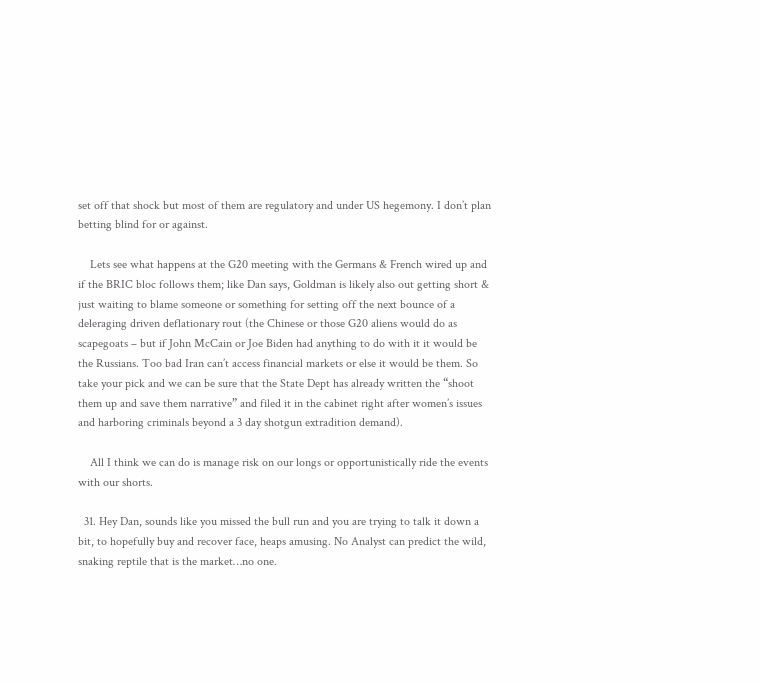set off that shock but most of them are regulatory and under US hegemony. I don’t plan betting blind for or against.

    Lets see what happens at the G20 meeting with the Germans & French wired up and if the BRIC bloc follows them; like Dan says, Goldman is likely also out getting short & just waiting to blame someone or something for setting off the next bounce of a deleraging driven deflationary rout (the Chinese or those G20 aliens would do as scapegoats – but if John McCain or Joe Biden had anything to do with it it would be the Russians. Too bad Iran can’t access financial markets or else it would be them. So take your pick and we can be sure that the State Dept has already written the “shoot them up and save them narrative” and filed it in the cabinet right after women’s issues and harboring criminals beyond a 3 day shotgun extradition demand).

    All I think we can do is manage risk on our longs or opportunistically ride the events with our shorts.

  31. Hey Dan, sounds like you missed the bull run and you are trying to talk it down a bit, to hopefully buy and recover face, heaps amusing. No Analyst can predict the wild, snaking reptile that is the market…no one.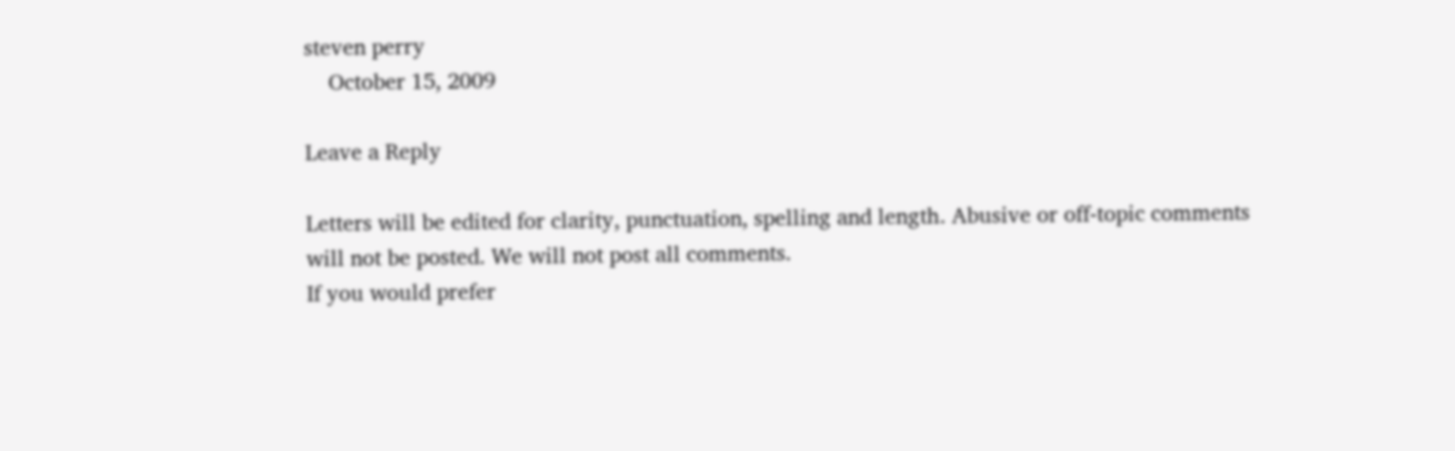steven perry
    October 15, 2009

Leave a Reply

Letters will be edited for clarity, punctuation, spelling and length. Abusive or off-topic comments will not be posted. We will not post all comments.
If you would prefer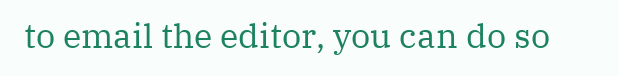to email the editor, you can do so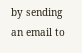by sending an email to